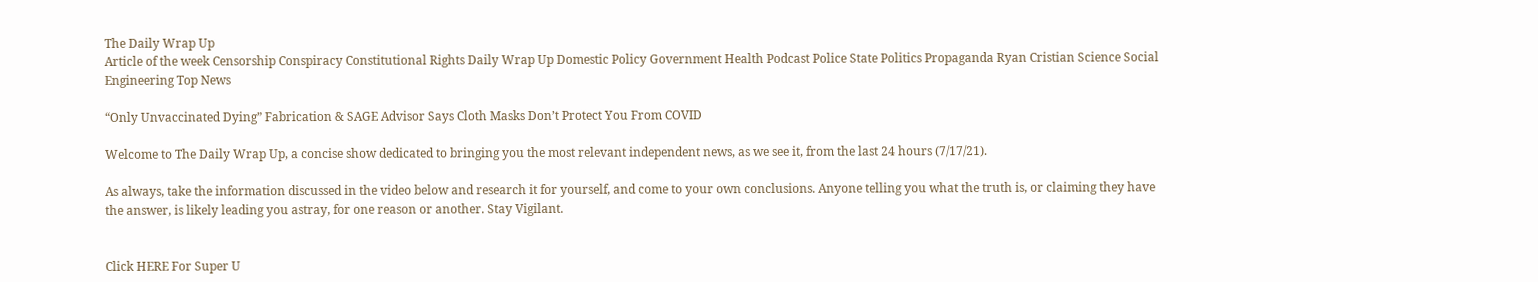The Daily Wrap Up
Article of the week Censorship Conspiracy Constitutional Rights Daily Wrap Up Domestic Policy Government Health Podcast Police State Politics Propaganda Ryan Cristian Science Social Engineering Top News

“Only Unvaccinated Dying” Fabrication & SAGE Advisor Says Cloth Masks Don’t Protect You From COVID

Welcome to The Daily Wrap Up, a concise show dedicated to bringing you the most relevant independent news, as we see it, from the last 24 hours (7/17/21).

As always, take the information discussed in the video below and research it for yourself, and come to your own conclusions. Anyone telling you what the truth is, or claiming they have the answer, is likely leading you astray, for one reason or another. Stay Vigilant.


Click HERE For Super U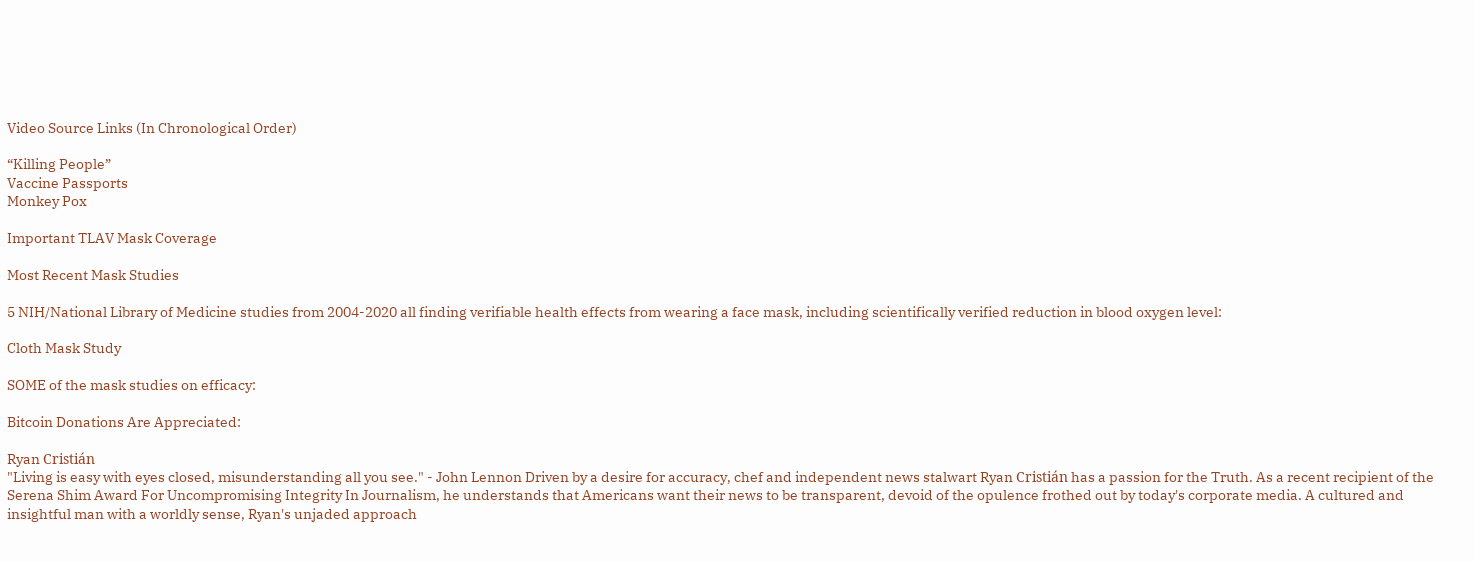Video Source Links (In Chronological Order)

“Killing People”
Vaccine Passports
Monkey Pox

Important TLAV Mask Coverage

Most Recent Mask Studies

5 NIH/National Library of Medicine studies from 2004-2020 all finding verifiable health effects from wearing a face mask, including scientifically verified reduction in blood oxygen level:

Cloth Mask Study

SOME of the mask studies on efficacy:

Bitcoin Donations Are Appreciated:

Ryan Cristián
"Living is easy with eyes closed, misunderstanding all you see." - John Lennon Driven by a desire for accuracy, chef and independent news stalwart Ryan Cristián has a passion for the Truth. As a recent recipient of the Serena Shim Award For Uncompromising Integrity In Journalism, he understands that Americans want their news to be transparent, devoid of the opulence frothed out by today's corporate media. A cultured and insightful man with a worldly sense, Ryan's unjaded approach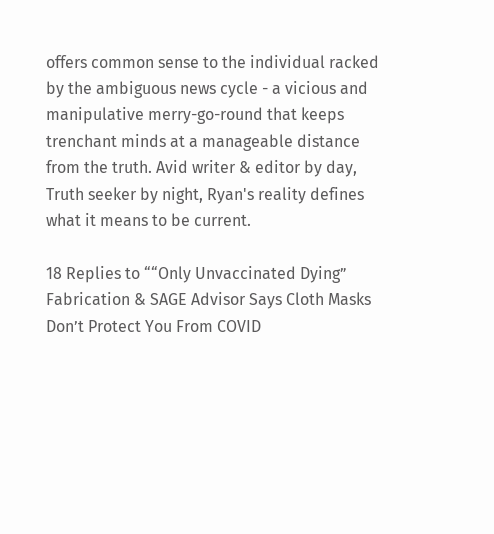offers common sense to the individual racked by the ambiguous news cycle - a vicious and manipulative merry-go-round that keeps trenchant minds at a manageable distance from the truth. Avid writer & editor by day, Truth seeker by night, Ryan's reality defines what it means to be current.

18 Replies to ““Only Unvaccinated Dying” Fabrication & SAGE Advisor Says Cloth Masks Don’t Protect You From COVID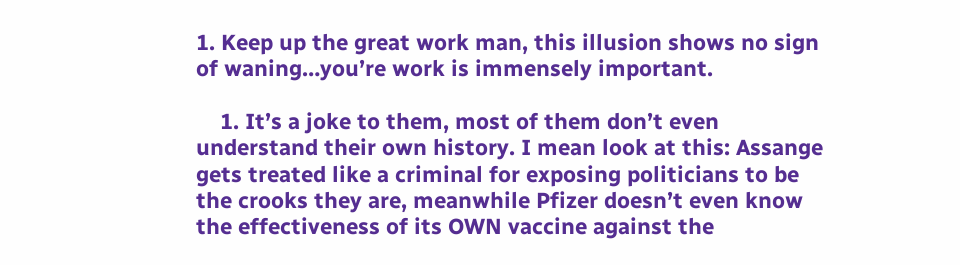1. Keep up the great work man, this illusion shows no sign of waning…you’re work is immensely important.

    1. It’s a joke to them, most of them don’t even understand their own history. I mean look at this: Assange gets treated like a criminal for exposing politicians to be the crooks they are, meanwhile Pfizer doesn’t even know the effectiveness of its OWN vaccine against the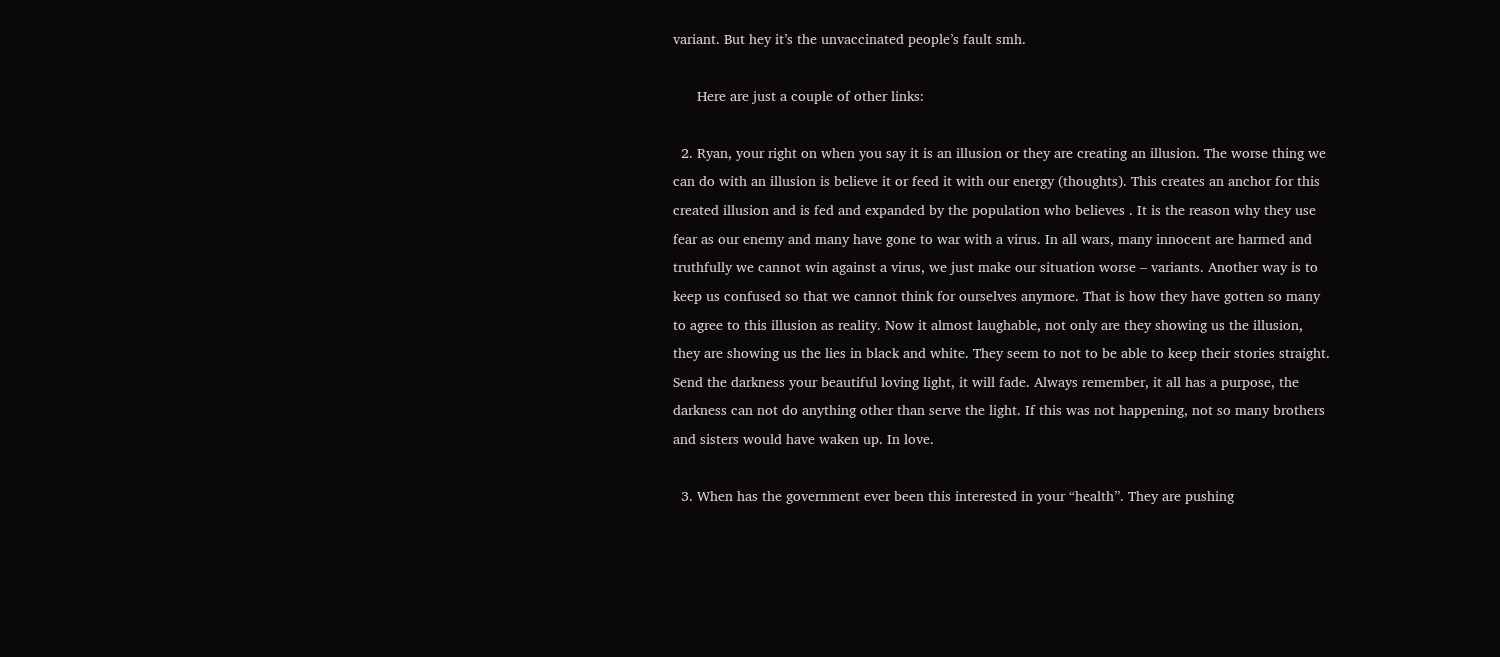variant. But hey it’s the unvaccinated people’s fault smh.

      Here are just a couple of other links:

  2. Ryan, your right on when you say it is an illusion or they are creating an illusion. The worse thing we can do with an illusion is believe it or feed it with our energy (thoughts). This creates an anchor for this created illusion and is fed and expanded by the population who believes . It is the reason why they use fear as our enemy and many have gone to war with a virus. In all wars, many innocent are harmed and truthfully we cannot win against a virus, we just make our situation worse – variants. Another way is to keep us confused so that we cannot think for ourselves anymore. That is how they have gotten so many to agree to this illusion as reality. Now it almost laughable, not only are they showing us the illusion, they are showing us the lies in black and white. They seem to not to be able to keep their stories straight. Send the darkness your beautiful loving light, it will fade. Always remember, it all has a purpose, the darkness can not do anything other than serve the light. If this was not happening, not so many brothers and sisters would have waken up. In love.

  3. When has the government ever been this interested in your “health”. They are pushing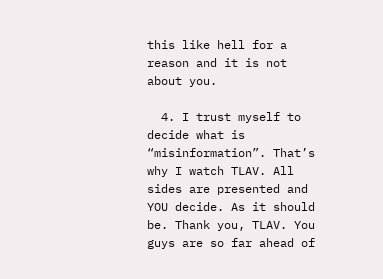this like hell for a reason and it is not about you.

  4. I trust myself to decide what is “misinformation”. That’s why I watch TLAV. All sides are presented and YOU decide. As it should be. Thank you, TLAV. You guys are so far ahead of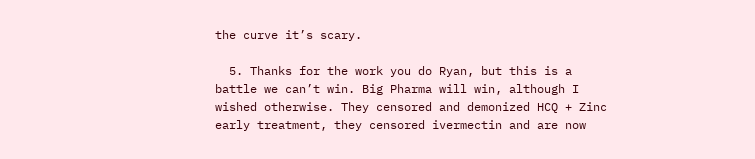the curve it’s scary.

  5. Thanks for the work you do Ryan, but this is a battle we can’t win. Big Pharma will win, although I wished otherwise. They censored and demonized HCQ + Zinc early treatment, they censored ivermectin and are now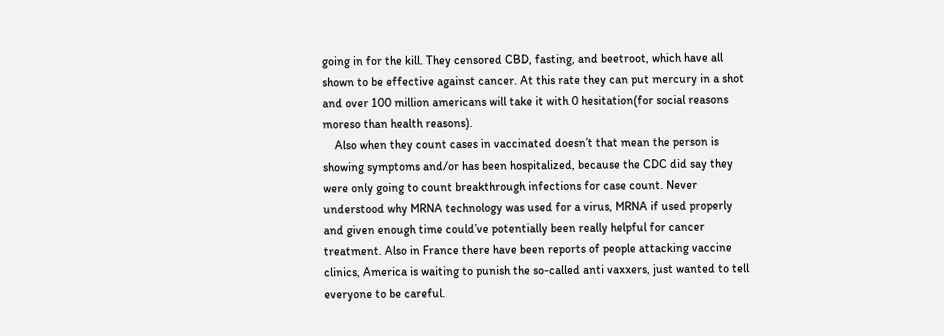going in for the kill. They censored CBD, fasting, and beetroot, which have all shown to be effective against cancer. At this rate they can put mercury in a shot and over 100 million americans will take it with 0 hesitation(for social reasons moreso than health reasons).
    Also when they count cases in vaccinated doesn’t that mean the person is showing symptoms and/or has been hospitalized, because the CDC did say they were only going to count breakthrough infections for case count. Never understood why MRNA technology was used for a virus, MRNA if used properly and given enough time could’ve potentially been really helpful for cancer treatment. Also in France there have been reports of people attacking vaccine clinics, America is waiting to punish the so-called anti vaxxers, just wanted to tell everyone to be careful.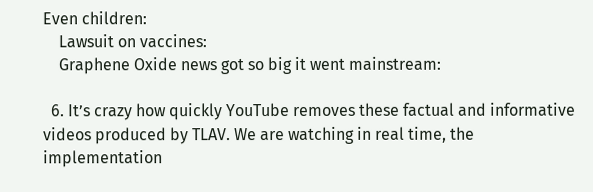Even children:
    Lawsuit on vaccines:
    Graphene Oxide news got so big it went mainstream:

  6. It’s crazy how quickly YouTube removes these factual and informative videos produced by TLAV. We are watching in real time, the implementation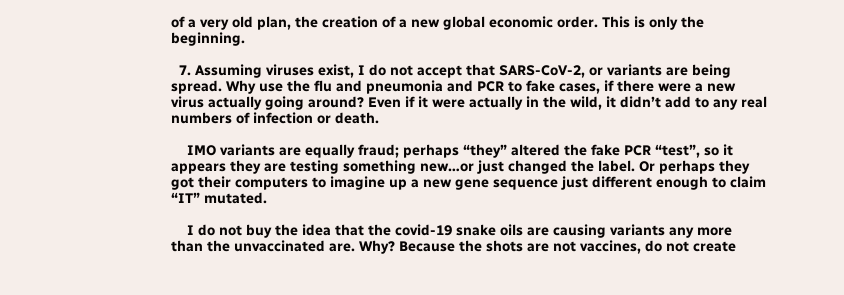of a very old plan, the creation of a new global economic order. This is only the beginning.

  7. Assuming viruses exist, I do not accept that SARS-CoV-2, or variants are being spread. Why use the flu and pneumonia and PCR to fake cases, if there were a new virus actually going around? Even if it were actually in the wild, it didn’t add to any real numbers of infection or death.

    IMO variants are equally fraud; perhaps “they” altered the fake PCR “test”, so it appears they are testing something new…or just changed the label. Or perhaps they got their computers to imagine up a new gene sequence just different enough to claim “IT” mutated.

    I do not buy the idea that the covid-19 snake oils are causing variants any more than the unvaccinated are. Why? Because the shots are not vaccines, do not create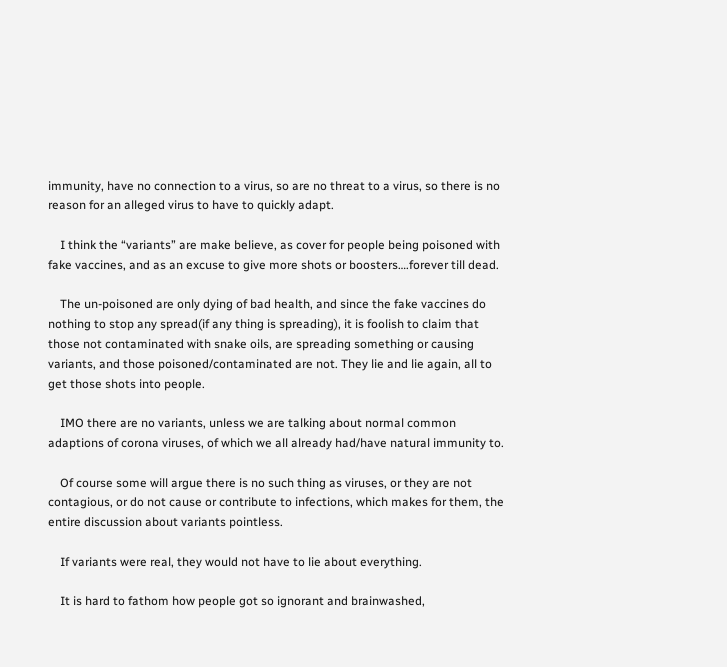immunity, have no connection to a virus, so are no threat to a virus, so there is no reason for an alleged virus to have to quickly adapt.

    I think the “variants” are make believe, as cover for people being poisoned with fake vaccines, and as an excuse to give more shots or boosters….forever till dead.

    The un-poisoned are only dying of bad health, and since the fake vaccines do nothing to stop any spread(if any thing is spreading), it is foolish to claim that those not contaminated with snake oils, are spreading something or causing variants, and those poisoned/contaminated are not. They lie and lie again, all to get those shots into people.

    IMO there are no variants, unless we are talking about normal common adaptions of corona viruses, of which we all already had/have natural immunity to.

    Of course some will argue there is no such thing as viruses, or they are not contagious, or do not cause or contribute to infections, which makes for them, the entire discussion about variants pointless.

    If variants were real, they would not have to lie about everything.

    It is hard to fathom how people got so ignorant and brainwashed,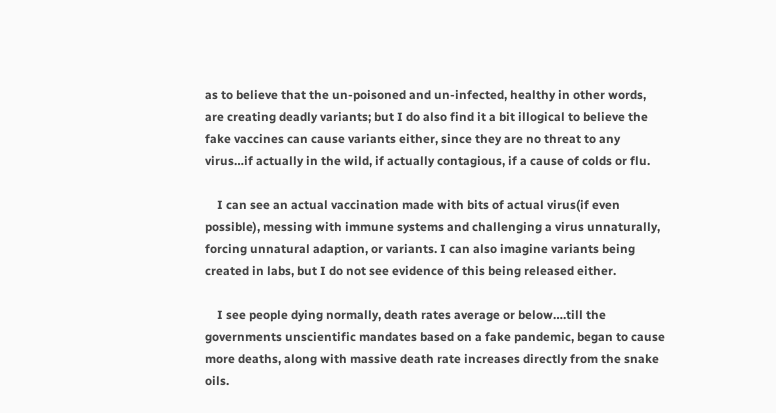as to believe that the un-poisoned and un-infected, healthy in other words, are creating deadly variants; but I do also find it a bit illogical to believe the fake vaccines can cause variants either, since they are no threat to any virus…if actually in the wild, if actually contagious, if a cause of colds or flu.

    I can see an actual vaccination made with bits of actual virus(if even possible), messing with immune systems and challenging a virus unnaturally, forcing unnatural adaption, or variants. I can also imagine variants being created in labs, but I do not see evidence of this being released either.

    I see people dying normally, death rates average or below….till the governments unscientific mandates based on a fake pandemic, began to cause more deaths, along with massive death rate increases directly from the snake oils.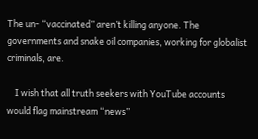The un- “vaccinated” aren’t killing anyone. The governments and snake oil companies, working for globalist criminals, are.

    I wish that all truth seekers with YouTube accounts would flag mainstream “news”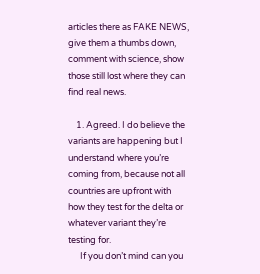articles there as FAKE NEWS, give them a thumbs down, comment with science, show those still lost where they can find real news.

    1. Agreed. I do believe the variants are happening but I understand where you’re coming from, because not all countries are upfront with how they test for the delta or whatever variant they’re testing for.
      If you don’t mind can you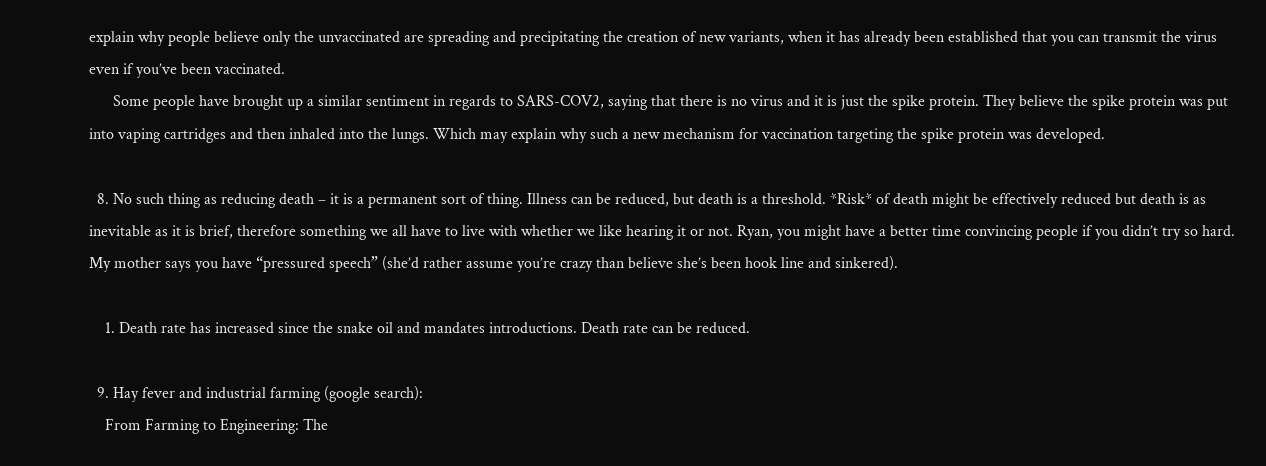explain why people believe only the unvaccinated are spreading and precipitating the creation of new variants, when it has already been established that you can transmit the virus even if you’ve been vaccinated.
      Some people have brought up a similar sentiment in regards to SARS-COV2, saying that there is no virus and it is just the spike protein. They believe the spike protein was put into vaping cartridges and then inhaled into the lungs. Which may explain why such a new mechanism for vaccination targeting the spike protein was developed.

  8. No such thing as reducing death – it is a permanent sort of thing. Illness can be reduced, but death is a threshold. *Risk* of death might be effectively reduced but death is as inevitable as it is brief, therefore something we all have to live with whether we like hearing it or not. Ryan, you might have a better time convincing people if you didn’t try so hard. My mother says you have “pressured speech” (she’d rather assume you’re crazy than believe she’s been hook line and sinkered).

    1. Death rate has increased since the snake oil and mandates introductions. Death rate can be reduced.

  9. Hay fever and industrial farming (google search):
    From Farming to Engineering: The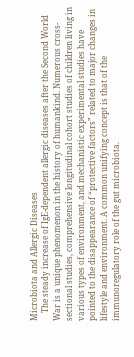Microbiota and Allergic Diseases
    The steady increase of IgE-dependent allergic diseases after the Second World War is a unique phenomenon in the history of humankind. Numerous cross-sectional studies, comprehensive longitudinal cohort studies of children living in various types of environment, and mechanistic experimental studies have pointed to the disappearance of “protective factors” related to major changes in lifestyle and environment. A common unifying concept is that of the immunoregulatory role of the gut microbiota.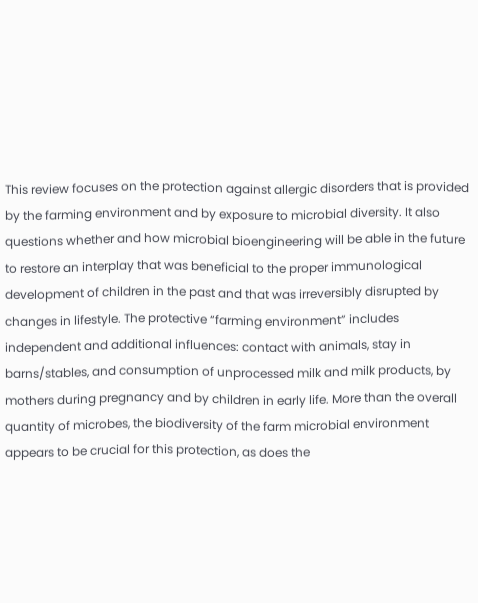This review focuses on the protection against allergic disorders that is provided by the farming environment and by exposure to microbial diversity. It also questions whether and how microbial bioengineering will be able in the future to restore an interplay that was beneficial to the proper immunological development of children in the past and that was irreversibly disrupted by changes in lifestyle. The protective “farming environment” includes independent and additional influences: contact with animals, stay in barns/stables, and consumption of unprocessed milk and milk products, by mothers during pregnancy and by children in early life. More than the overall quantity of microbes, the biodiversity of the farm microbial environment appears to be crucial for this protection, as does the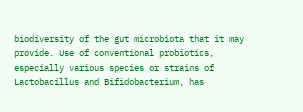biodiversity of the gut microbiota that it may provide. Use of conventional probiotics, especially various species or strains of Lactobacillus and Bifidobacterium, has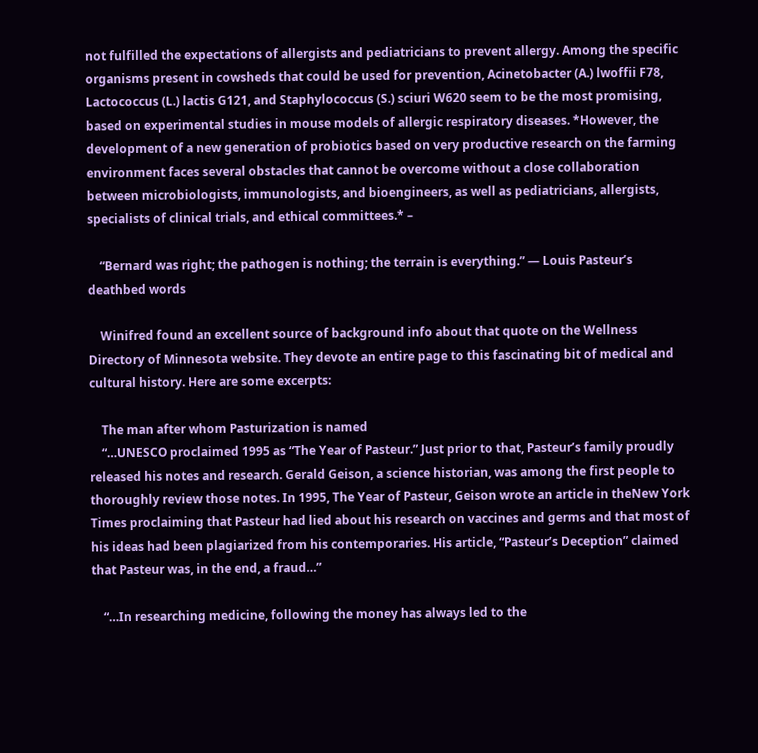not fulfilled the expectations of allergists and pediatricians to prevent allergy. Among the specific organisms present in cowsheds that could be used for prevention, Acinetobacter (A.) lwoffii F78, Lactococcus (L.) lactis G121, and Staphylococcus (S.) sciuri W620 seem to be the most promising, based on experimental studies in mouse models of allergic respiratory diseases. *However, the development of a new generation of probiotics based on very productive research on the farming environment faces several obstacles that cannot be overcome without a close collaboration between microbiologists, immunologists, and bioengineers, as well as pediatricians, allergists, specialists of clinical trials, and ethical committees.* –

    “Bernard was right; the pathogen is nothing; the terrain is everything.” — Louis Pasteur’s deathbed words

    Winifred found an excellent source of background info about that quote on the Wellness Directory of Minnesota website. They devote an entire page to this fascinating bit of medical and cultural history. Here are some excerpts:

    The man after whom Pasturization is named
    “…UNESCO proclaimed 1995 as “The Year of Pasteur.” Just prior to that, Pasteur’s family proudly released his notes and research. Gerald Geison, a science historian, was among the first people to thoroughly review those notes. In 1995, The Year of Pasteur, Geison wrote an article in theNew York Times proclaiming that Pasteur had lied about his research on vaccines and germs and that most of his ideas had been plagiarized from his contemporaries. His article, “Pasteur’s Deception” claimed that Pasteur was, in the end, a fraud…”

    “…In researching medicine, following the money has always led to the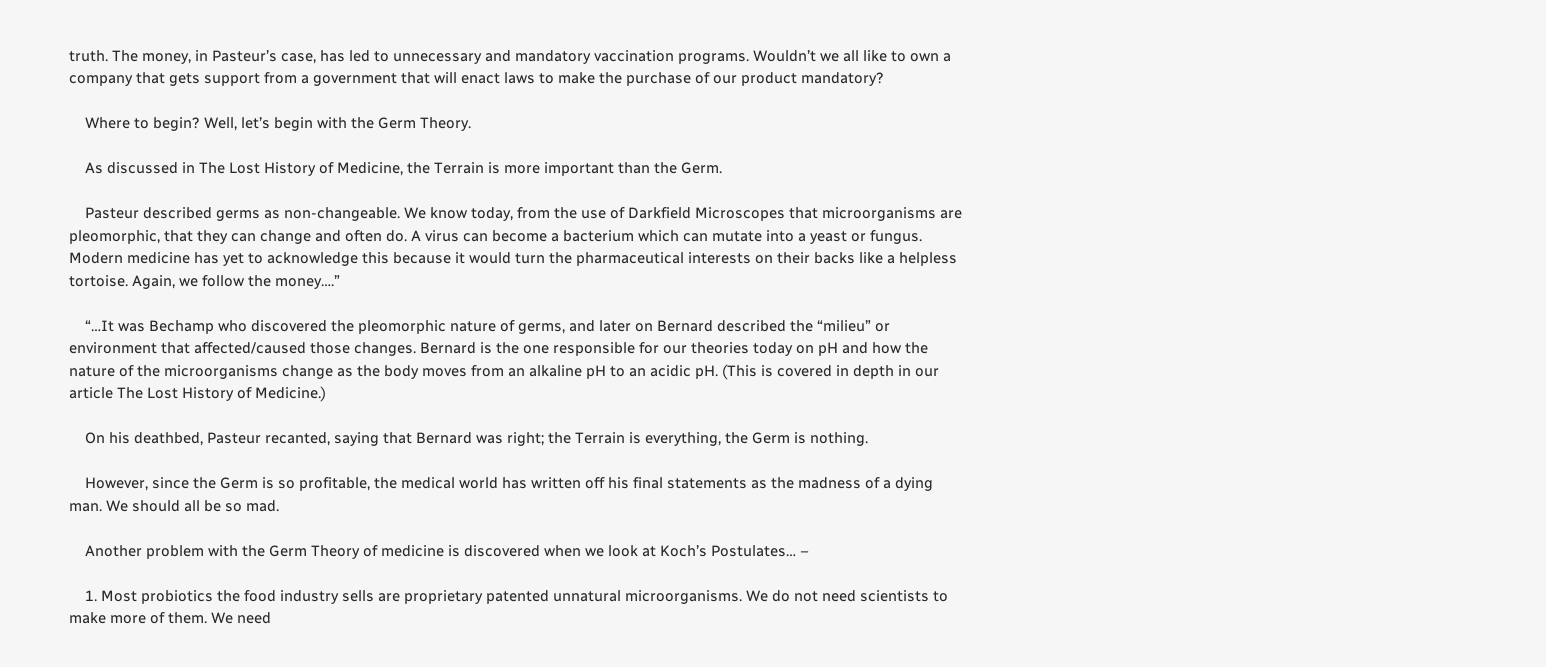truth. The money, in Pasteur’s case, has led to unnecessary and mandatory vaccination programs. Wouldn’t we all like to own a company that gets support from a government that will enact laws to make the purchase of our product mandatory?

    Where to begin? Well, let’s begin with the Germ Theory.

    As discussed in The Lost History of Medicine, the Terrain is more important than the Germ.

    Pasteur described germs as non-changeable. We know today, from the use of Darkfield Microscopes that microorganisms are pleomorphic, that they can change and often do. A virus can become a bacterium which can mutate into a yeast or fungus. Modern medicine has yet to acknowledge this because it would turn the pharmaceutical interests on their backs like a helpless tortoise. Again, we follow the money….”

    “…It was Bechamp who discovered the pleomorphic nature of germs, and later on Bernard described the “milieu” or environment that affected/caused those changes. Bernard is the one responsible for our theories today on pH and how the nature of the microorganisms change as the body moves from an alkaline pH to an acidic pH. (This is covered in depth in our article The Lost History of Medicine.)

    On his deathbed, Pasteur recanted, saying that Bernard was right; the Terrain is everything, the Germ is nothing.

    However, since the Germ is so profitable, the medical world has written off his final statements as the madness of a dying man. We should all be so mad.

    Another problem with the Germ Theory of medicine is discovered when we look at Koch’s Postulates… –

    1. Most probiotics the food industry sells are proprietary patented unnatural microorganisms. We do not need scientists to make more of them. We need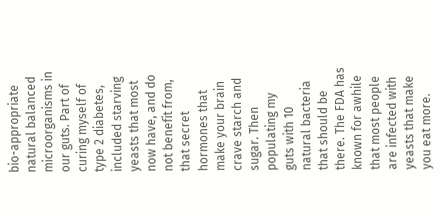bio-appropriate natural balanced microorganisms in our guts. Part of curing myself of type 2 diabetes, included starving yeasts that most now have, and do not benefit from, that secret hormones that make your brain crave starch and sugar. Then populating my guts with 10 natural bacteria that should be there. The FDA has known for awhile that most people are infected with yeasts that make you eat more.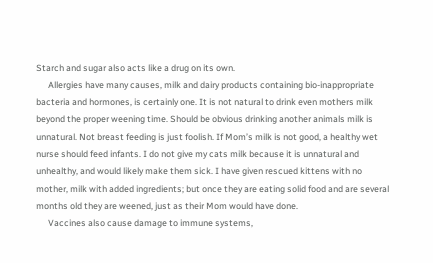Starch and sugar also acts like a drug on its own.
      Allergies have many causes, milk and dairy products containing bio-inappropriate bacteria and hormones, is certainly one. It is not natural to drink even mothers milk beyond the proper weening time. Should be obvious drinking another animals milk is unnatural. Not breast feeding is just foolish. If Mom’s milk is not good, a healthy wet nurse should feed infants. I do not give my cats milk because it is unnatural and unhealthy, and would likely make them sick. I have given rescued kittens with no mother, milk with added ingredients; but once they are eating solid food and are several months old they are weened, just as their Mom would have done.
      Vaccines also cause damage to immune systems,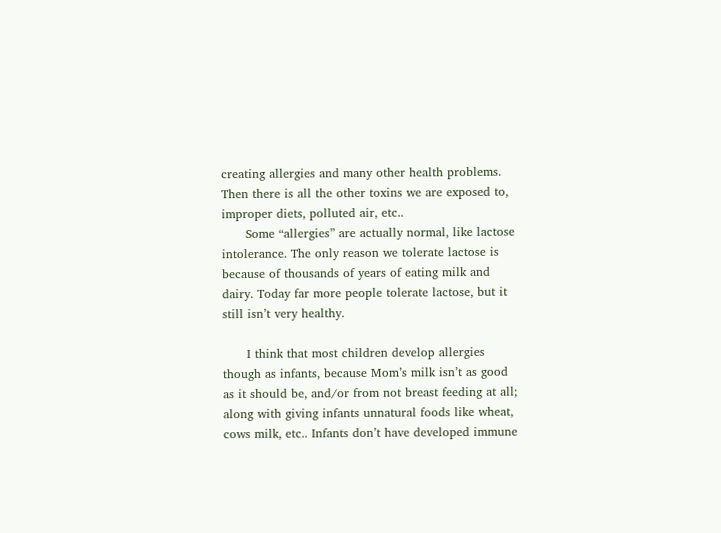creating allergies and many other health problems. Then there is all the other toxins we are exposed to, improper diets, polluted air, etc..
      Some “allergies” are actually normal, like lactose intolerance. The only reason we tolerate lactose is because of thousands of years of eating milk and dairy. Today far more people tolerate lactose, but it still isn’t very healthy.

      I think that most children develop allergies though as infants, because Mom’s milk isn’t as good as it should be, and/or from not breast feeding at all; along with giving infants unnatural foods like wheat, cows milk, etc.. Infants don’t have developed immune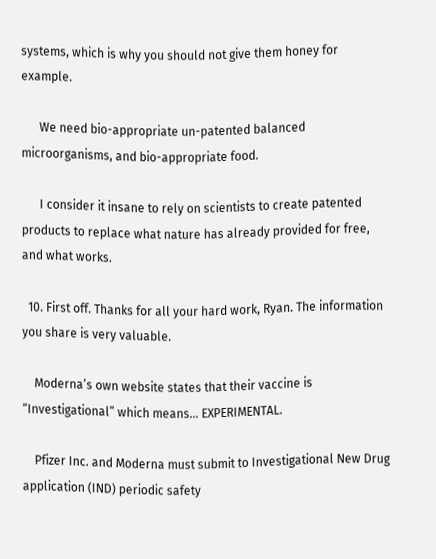systems, which is why you should not give them honey for example.

      We need bio-appropriate un-patented balanced microorganisms, and bio-appropriate food.

      I consider it insane to rely on scientists to create patented products to replace what nature has already provided for free, and what works.

  10. First off. Thanks for all your hard work, Ryan. The information you share is very valuable.

    Moderna’s own website states that their vaccine is “Investigational” which means… EXPERIMENTAL.

    Pfizer Inc. and Moderna must submit to Investigational New Drug application (IND) periodic safety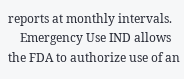reports at monthly intervals.
    Emergency Use IND allows the FDA to authorize use of an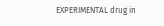EXPERIMENTAL drug in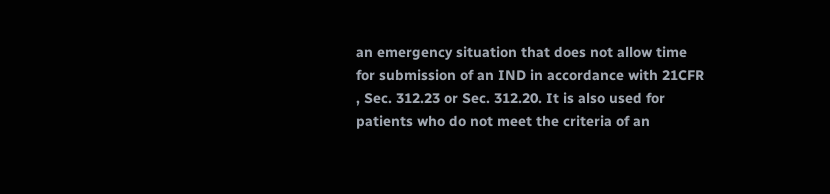an emergency situation that does not allow time for submission of an IND in accordance with 21CFR , Sec. 312.23 or Sec. 312.20. It is also used for patients who do not meet the criteria of an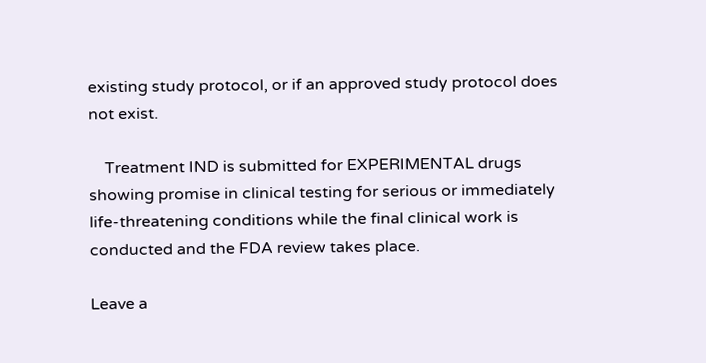existing study protocol, or if an approved study protocol does not exist.

    Treatment IND is submitted for EXPERIMENTAL drugs showing promise in clinical testing for serious or immediately life-threatening conditions while the final clinical work is conducted and the FDA review takes place.

Leave a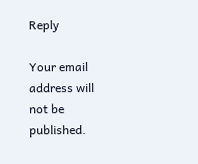Reply

Your email address will not be published.